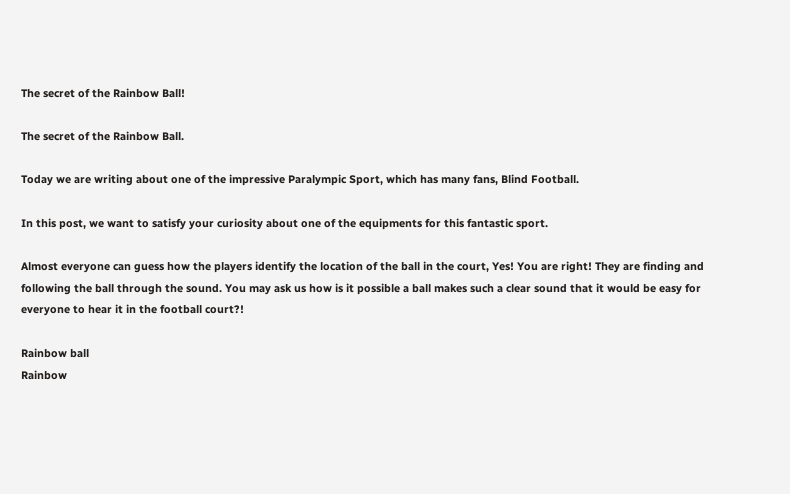The secret of the Rainbow Ball!

The secret of the Rainbow Ball.

Today we are writing about one of the impressive Paralympic Sport, which has many fans, Blind Football.

In this post, we want to satisfy your curiosity about one of the equipments for this fantastic sport.

Almost everyone can guess how the players identify the location of the ball in the court, Yes! You are right! They are finding and following the ball through the sound. You may ask us how is it possible a ball makes such a clear sound that it would be easy for everyone to hear it in the football court?!

Rainbow ball
Rainbow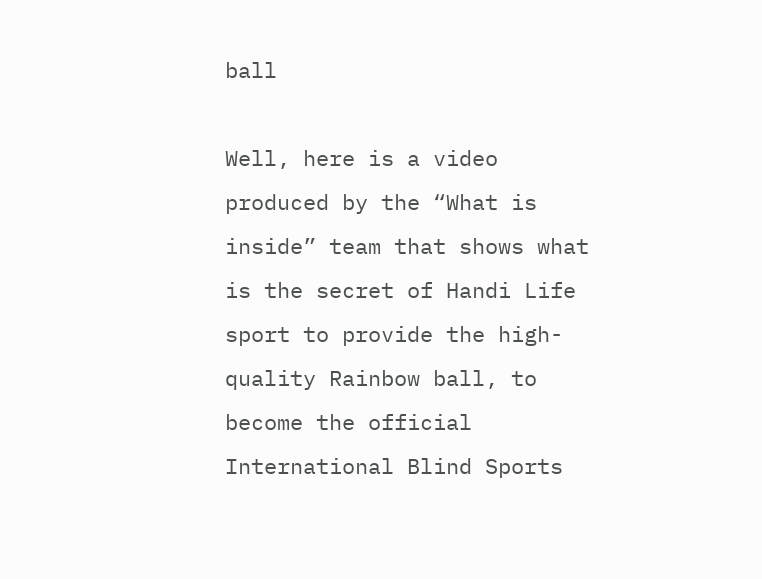ball

Well, here is a video produced by the “What is inside” team that shows what is the secret of Handi Life sport to provide the high-quality Rainbow ball, to become the official International Blind Sports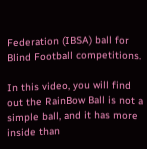Federation (IBSA) ball for Blind Football competitions.

In this video, you will find out the RainBow Ball is not a simple ball, and it has more inside than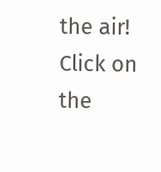the air! Click on the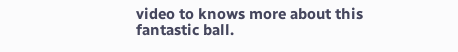video to knows more about this fantastic ball.